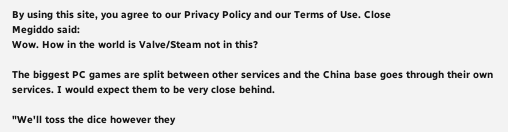By using this site, you agree to our Privacy Policy and our Terms of Use. Close
Megiddo said:
Wow. How in the world is Valve/Steam not in this?

The biggest PC games are split between other services and the China base goes through their own services. I would expect them to be very close behind.

"We'll toss the dice however they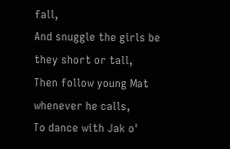fall,
And snuggle the girls be they short or tall,
Then follow young Mat whenever he calls,
To dance with Jak o'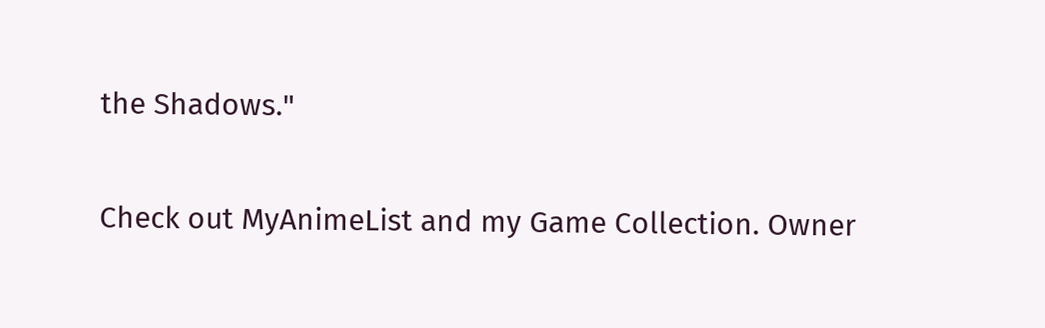the Shadows."

Check out MyAnimeList and my Game Collection. Owner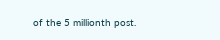of the 5 millionth post.